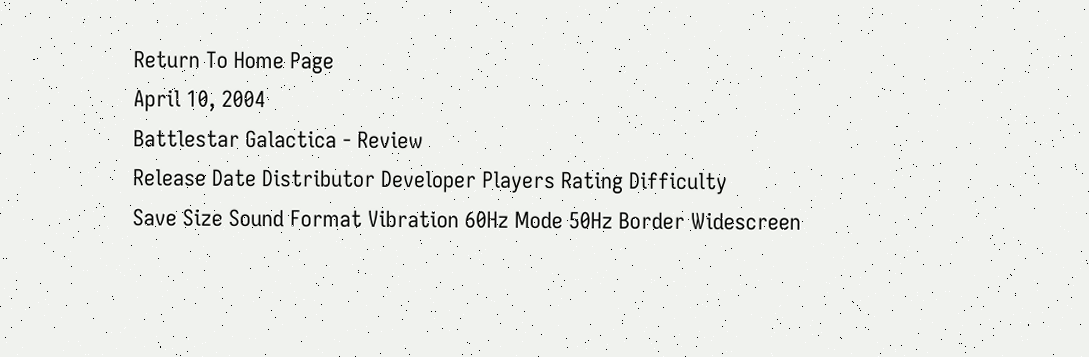Return To Home Page
April 10, 2004
Battlestar Galactica - Review
Release Date Distributor Developer Players Rating Difficulty
Save Size Sound Format Vibration 60Hz Mode 50Hz Border Widescreen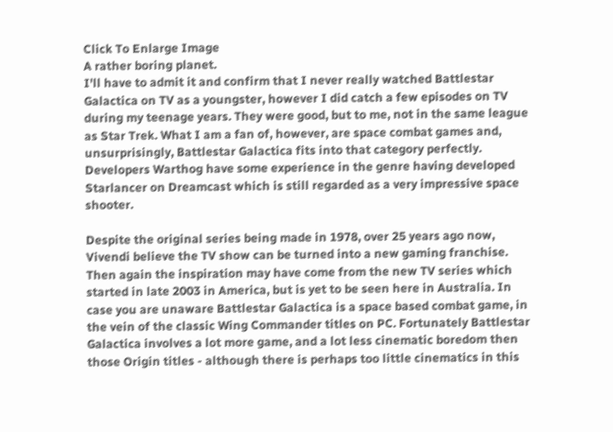Click To Enlarge Image
A rather boring planet.
I'll have to admit it and confirm that I never really watched Battlestar Galactica on TV as a youngster, however I did catch a few episodes on TV during my teenage years. They were good, but to me, not in the same league as Star Trek. What I am a fan of, however, are space combat games and, unsurprisingly, Battlestar Galactica fits into that category perfectly. Developers Warthog have some experience in the genre having developed Starlancer on Dreamcast which is still regarded as a very impressive space shooter.

Despite the original series being made in 1978, over 25 years ago now, Vivendi believe the TV show can be turned into a new gaming franchise. Then again the inspiration may have come from the new TV series which started in late 2003 in America, but is yet to be seen here in Australia. In case you are unaware Battlestar Galactica is a space based combat game, in the vein of the classic Wing Commander titles on PC. Fortunately Battlestar Galactica involves a lot more game, and a lot less cinematic boredom then those Origin titles - although there is perhaps too little cinematics in this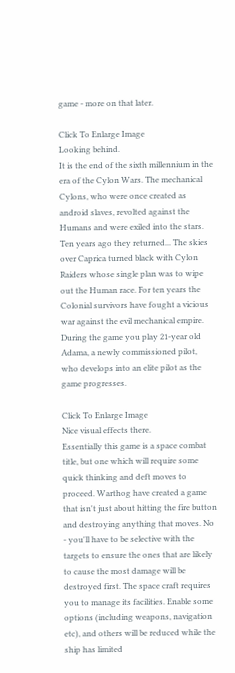game - more on that later.

Click To Enlarge Image
Looking behind.
It is the end of the sixth millennium in the era of the Cylon Wars. The mechanical Cylons, who were once created as android slaves, revolted against the Humans and were exiled into the stars. Ten years ago they returned... The skies over Caprica turned black with Cylon Raiders whose single plan was to wipe out the Human race. For ten years the Colonial survivors have fought a vicious war against the evil mechanical empire. During the game you play 21-year old Adama, a newly commissioned pilot, who develops into an elite pilot as the game progresses.

Click To Enlarge Image
Nice visual effects there.
Essentially this game is a space combat title, but one which will require some quick thinking and deft moves to proceed. Warthog have created a game that isn't just about hitting the fire button and destroying anything that moves. No - you'll have to be selective with the targets to ensure the ones that are likely to cause the most damage will be destroyed first. The space craft requires you to manage its facilities. Enable some options (including weapons, navigation etc), and others will be reduced while the ship has limited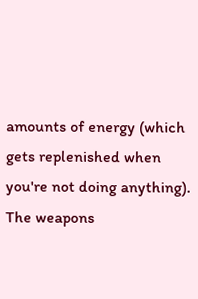amounts of energy (which gets replenished when you're not doing anything). The weapons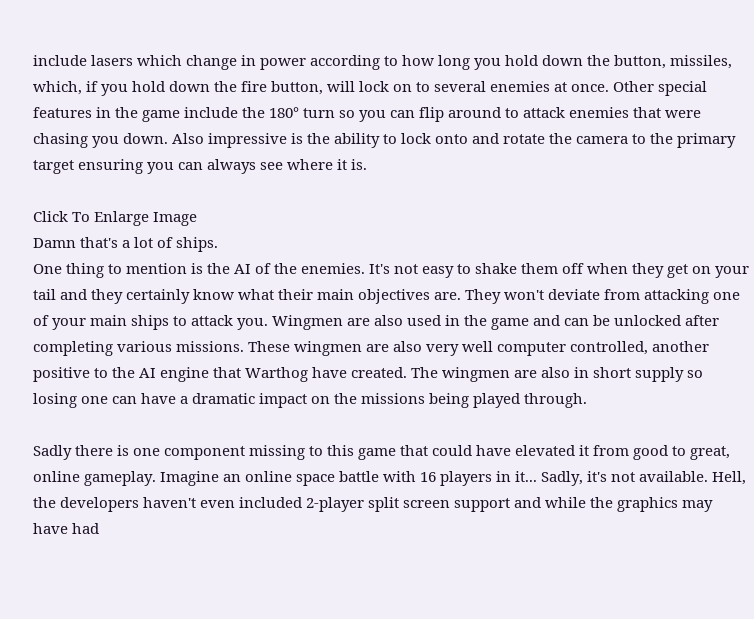include lasers which change in power according to how long you hold down the button, missiles, which, if you hold down the fire button, will lock on to several enemies at once. Other special features in the game include the 180° turn so you can flip around to attack enemies that were chasing you down. Also impressive is the ability to lock onto and rotate the camera to the primary target ensuring you can always see where it is.

Click To Enlarge Image
Damn that's a lot of ships.
One thing to mention is the AI of the enemies. It's not easy to shake them off when they get on your tail and they certainly know what their main objectives are. They won't deviate from attacking one of your main ships to attack you. Wingmen are also used in the game and can be unlocked after completing various missions. These wingmen are also very well computer controlled, another positive to the AI engine that Warthog have created. The wingmen are also in short supply so losing one can have a dramatic impact on the missions being played through.

Sadly there is one component missing to this game that could have elevated it from good to great, online gameplay. Imagine an online space battle with 16 players in it... Sadly, it's not available. Hell, the developers haven't even included 2-player split screen support and while the graphics may have had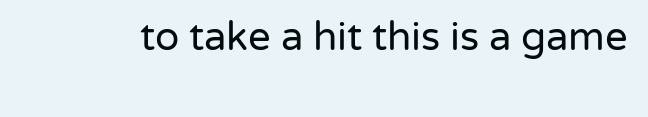to take a hit this is a game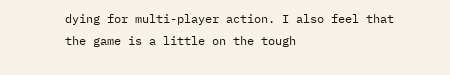dying for multi-player action. I also feel that the game is a little on the tough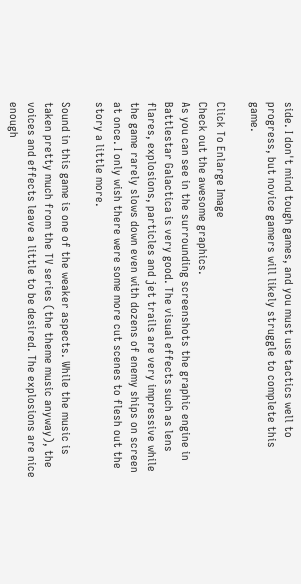side. I don't mind tough games, and you must use tactics well to progress, but novice gamers will likely struggle to complete this game.

Click To Enlarge Image
Check out the awesome graphics.
As you can see in the surrounding screenshots the graphic engine in Battlestar Galactica is very good. The visual effects such as lens flares, explosions, particles and jet trails are very impressive while the game rarely slows down even with dozens of enemy ships on screen at once. I only wish there were some more cut scenes to flesh out the story a little more.

Sound in this game is one of the weaker aspects. While the music is taken pretty much from the TV series (the theme music anyway), the voices and effects leave a little to be desired. The explosions are nice enough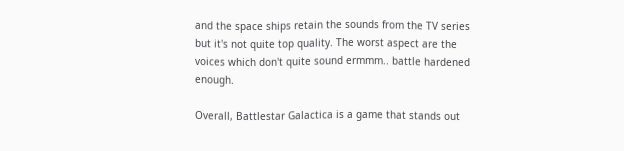and the space ships retain the sounds from the TV series but it's not quite top quality. The worst aspect are the voices which don't quite sound ermmm.. battle hardened enough.

Overall, Battlestar Galactica is a game that stands out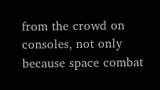from the crowd on consoles, not only because space combat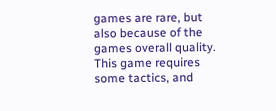games are rare, but also because of the games overall quality. This game requires some tactics, and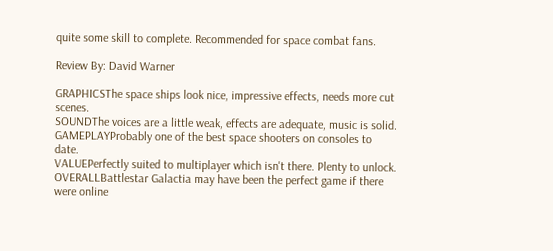quite some skill to complete. Recommended for space combat fans.

Review By: David Warner

GRAPHICSThe space ships look nice, impressive effects, needs more cut scenes.
SOUNDThe voices are a little weak, effects are adequate, music is solid.
GAMEPLAYProbably one of the best space shooters on consoles to date.
VALUEPerfectly suited to multiplayer which isn't there. Plenty to unlock.
OVERALLBattlestar Galactia may have been the perfect game if there were online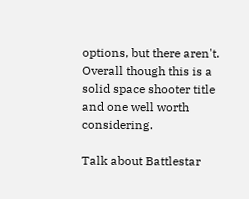options, but there aren't. Overall though this is a solid space shooter title and one well worth considering.

Talk about Battlestar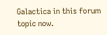Galactica in this forum topic now.